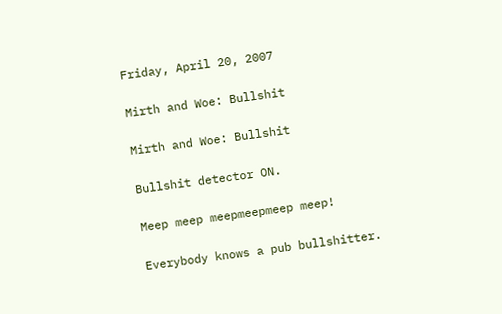Friday, April 20, 2007

Mirth and Woe: Bullshit

Mirth and Woe: Bullshit

Bullshit detector ON.

Meep meep meepmeepmeep meep!

Everybody knows a pub bullshitter.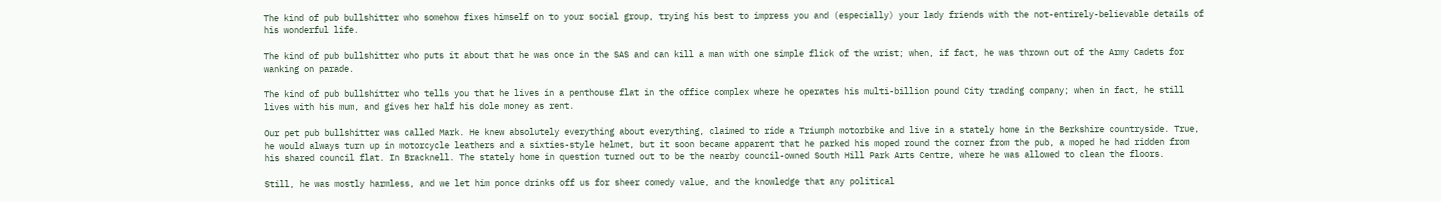The kind of pub bullshitter who somehow fixes himself on to your social group, trying his best to impress you and (especially) your lady friends with the not-entirely-believable details of his wonderful life.

The kind of pub bullshitter who puts it about that he was once in the SAS and can kill a man with one simple flick of the wrist; when, if fact, he was thrown out of the Army Cadets for wanking on parade.

The kind of pub bullshitter who tells you that he lives in a penthouse flat in the office complex where he operates his multi-billion pound City trading company; when in fact, he still lives with his mum, and gives her half his dole money as rent.

Our pet pub bullshitter was called Mark. He knew absolutely everything about everything, claimed to ride a Triumph motorbike and live in a stately home in the Berkshire countryside. True, he would always turn up in motorcycle leathers and a sixties-style helmet, but it soon became apparent that he parked his moped round the corner from the pub, a moped he had ridden from his shared council flat. In Bracknell. The stately home in question turned out to be the nearby council-owned South Hill Park Arts Centre, where he was allowed to clean the floors.

Still, he was mostly harmless, and we let him ponce drinks off us for sheer comedy value, and the knowledge that any political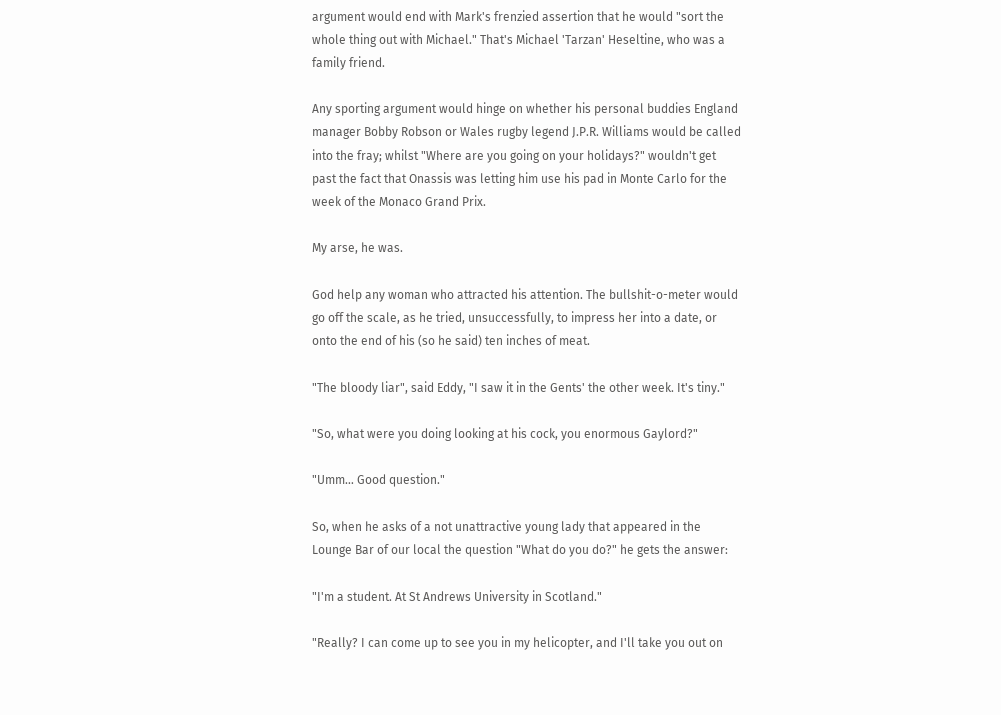argument would end with Mark's frenzied assertion that he would "sort the whole thing out with Michael." That's Michael 'Tarzan' Heseltine, who was a family friend.

Any sporting argument would hinge on whether his personal buddies England manager Bobby Robson or Wales rugby legend J.P.R. Williams would be called into the fray; whilst "Where are you going on your holidays?" wouldn't get past the fact that Onassis was letting him use his pad in Monte Carlo for the week of the Monaco Grand Prix.

My arse, he was.

God help any woman who attracted his attention. The bullshit-o-meter would go off the scale, as he tried, unsuccessfully, to impress her into a date, or onto the end of his (so he said) ten inches of meat.

"The bloody liar", said Eddy, "I saw it in the Gents' the other week. It's tiny."

"So, what were you doing looking at his cock, you enormous Gaylord?"

"Umm… Good question."

So, when he asks of a not unattractive young lady that appeared in the Lounge Bar of our local the question "What do you do?" he gets the answer:

"I'm a student. At St Andrews University in Scotland."

"Really? I can come up to see you in my helicopter, and I'll take you out on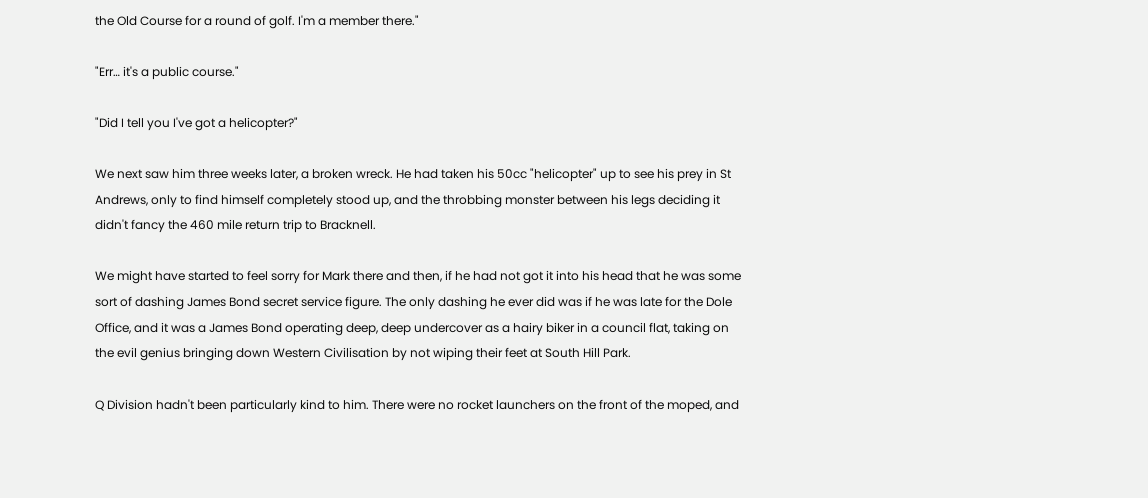the Old Course for a round of golf. I'm a member there."

"Err… it's a public course."

"Did I tell you I've got a helicopter?"

We next saw him three weeks later, a broken wreck. He had taken his 50cc "helicopter" up to see his prey in St Andrews, only to find himself completely stood up, and the throbbing monster between his legs deciding it didn't fancy the 460 mile return trip to Bracknell.

We might have started to feel sorry for Mark there and then, if he had not got it into his head that he was some sort of dashing James Bond secret service figure. The only dashing he ever did was if he was late for the Dole Office, and it was a James Bond operating deep, deep undercover as a hairy biker in a council flat, taking on the evil genius bringing down Western Civilisation by not wiping their feet at South Hill Park.

Q Division hadn't been particularly kind to him. There were no rocket launchers on the front of the moped, and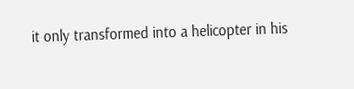it only transformed into a helicopter in his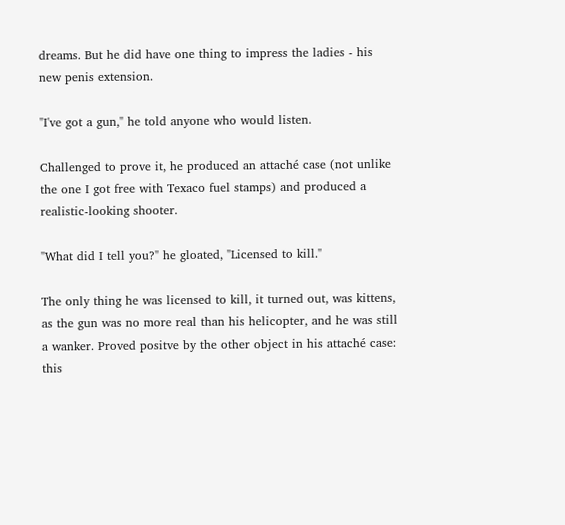dreams. But he did have one thing to impress the ladies - his new penis extension.

"I've got a gun," he told anyone who would listen.

Challenged to prove it, he produced an attaché case (not unlike the one I got free with Texaco fuel stamps) and produced a realistic-looking shooter.

"What did I tell you?" he gloated, "Licensed to kill."

The only thing he was licensed to kill, it turned out, was kittens, as the gun was no more real than his helicopter, and he was still a wanker. Proved positve by the other object in his attaché case: this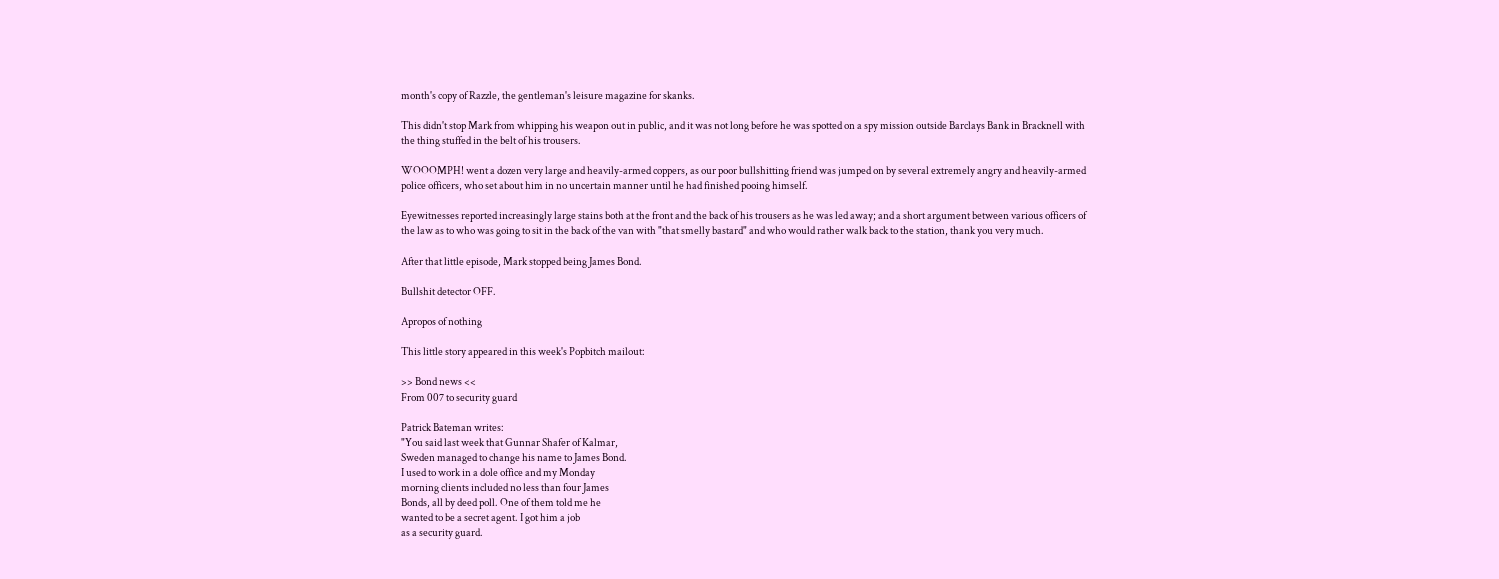month's copy of Razzle, the gentleman's leisure magazine for skanks.

This didn't stop Mark from whipping his weapon out in public, and it was not long before he was spotted on a spy mission outside Barclays Bank in Bracknell with the thing stuffed in the belt of his trousers.

WOOOMPH! went a dozen very large and heavily-armed coppers, as our poor bullshitting friend was jumped on by several extremely angry and heavily-armed police officers, who set about him in no uncertain manner until he had finished pooing himself.

Eyewitnesses reported increasingly large stains both at the front and the back of his trousers as he was led away; and a short argument between various officers of the law as to who was going to sit in the back of the van with "that smelly bastard" and who would rather walk back to the station, thank you very much.

After that little episode, Mark stopped being James Bond.

Bullshit detector OFF.

Apropos of nothing

This little story appeared in this week's Popbitch mailout:

>> Bond news <<
From 007 to security guard

Patrick Bateman writes:
"You said last week that Gunnar Shafer of Kalmar,
Sweden managed to change his name to James Bond.
I used to work in a dole office and my Monday
morning clients included no less than four James
Bonds, all by deed poll. One of them told me he
wanted to be a secret agent. I got him a job
as a security guard.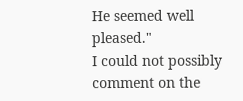He seemed well pleased."
I could not possibly comment on the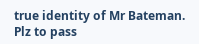true identity of Mr Bateman. Plz to pass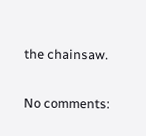the chainsaw.

No comments: